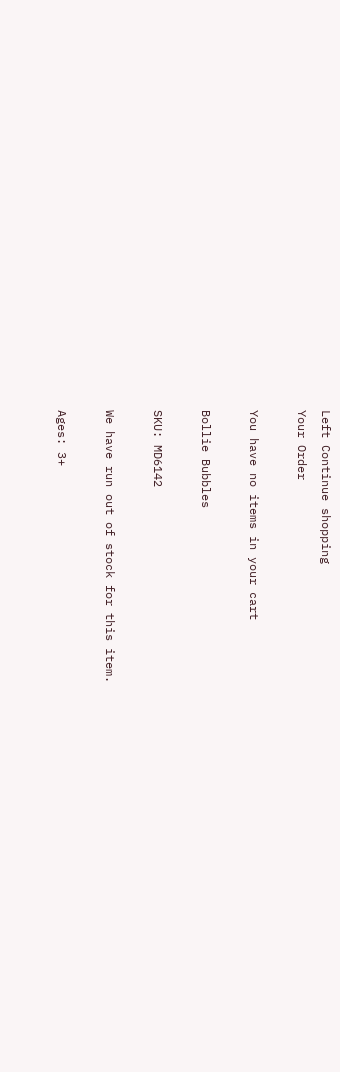Left Continue shopping
Your Order

You have no items in your cart

Bollie Bubbles

SKU: MD6142

We have run out of stock for this item.

Ages: 3+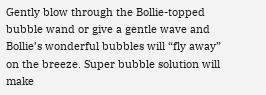Gently blow through the Bollie-topped bubble wand or give a gentle wave and Bollie’s wonderful bubbles will “fly away” on the breeze. Super bubble solution will make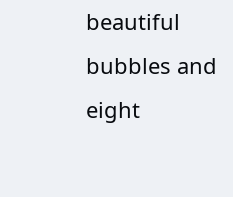beautiful bubbles and eight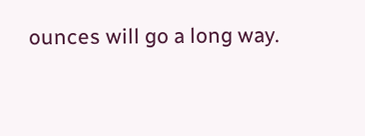ounces will go a long way.